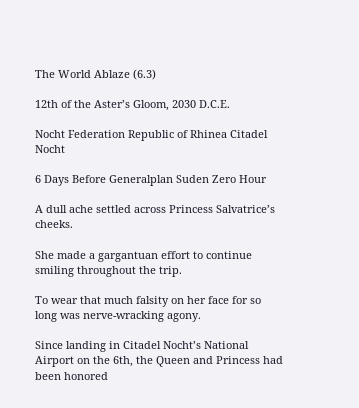The World Ablaze (6.3)

12th of the Aster’s Gloom, 2030 D.C.E.

Nocht Federation Republic of Rhinea Citadel Nocht

6 Days Before Generalplan Suden Zero Hour

A dull ache settled across Princess Salvatrice’s cheeks.

She made a gargantuan effort to continue smiling throughout the trip.

To wear that much falsity on her face for so long was nerve-wracking agony.

Since landing in Citadel Nocht’s National Airport on the 6th, the Queen and Princess had been honored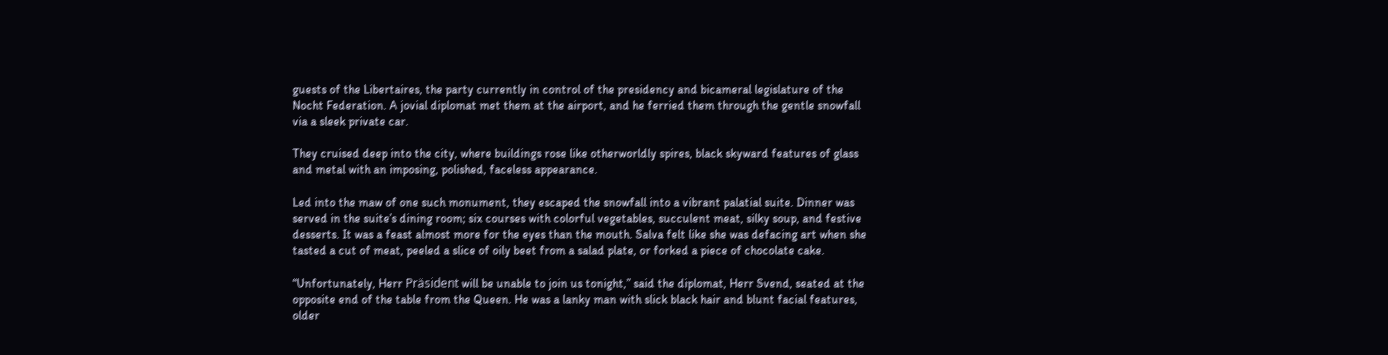guests of the Libertaires, the party currently in control of the presidency and bicameral legislature of the Nocht Federation. A jovial diplomat met them at the airport, and he ferried them through the gentle snowfall via a sleek private car.

They cruised deep into the city, where buildings rose like otherworldly spires, black skyward features of glass and metal with an imposing, polished, faceless appearance.

Led into the maw of one such monument, they escaped the snowfall into a vibrant palatial suite. Dinner was served in the suite’s dining room; six courses with colorful vegetables, succulent meat, silky soup, and festive desserts. It was a feast almost more for the eyes than the mouth. Salva felt like she was defacing art when she tasted a cut of meat, peeled a slice of oily beet from a salad plate, or forked a piece of chocolate cake.

“Unfortunately, Herr Präsident will be unable to join us tonight,” said the diplomat, Herr Svend, seated at the opposite end of the table from the Queen. He was a lanky man with slick black hair and blunt facial features, older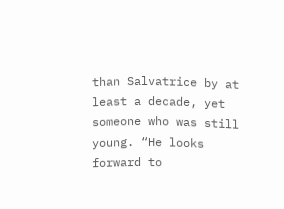than Salvatrice by at least a decade, yet someone who was still young. “He looks forward to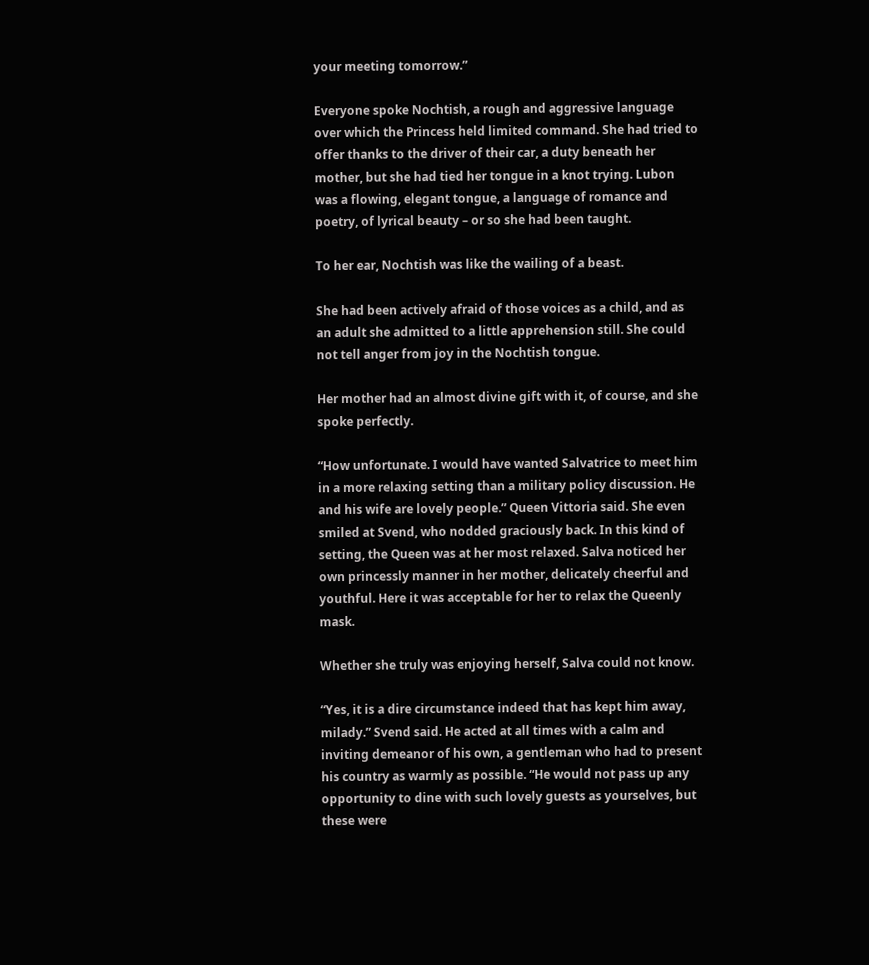your meeting tomorrow.”

Everyone spoke Nochtish, a rough and aggressive language over which the Princess held limited command. She had tried to offer thanks to the driver of their car, a duty beneath her mother, but she had tied her tongue in a knot trying. Lubon was a flowing, elegant tongue, a language of romance and poetry, of lyrical beauty – or so she had been taught.

To her ear, Nochtish was like the wailing of a beast.

She had been actively afraid of those voices as a child, and as an adult she admitted to a little apprehension still. She could not tell anger from joy in the Nochtish tongue.

Her mother had an almost divine gift with it, of course, and she spoke perfectly.

“How unfortunate. I would have wanted Salvatrice to meet him in a more relaxing setting than a military policy discussion. He and his wife are lovely people.” Queen Vittoria said. She even smiled at Svend, who nodded graciously back. In this kind of setting, the Queen was at her most relaxed. Salva noticed her own princessly manner in her mother, delicately cheerful and youthful. Here it was acceptable for her to relax the Queenly mask.

Whether she truly was enjoying herself, Salva could not know.

“Yes, it is a dire circumstance indeed that has kept him away, milady.” Svend said. He acted at all times with a calm and inviting demeanor of his own, a gentleman who had to present his country as warmly as possible. “He would not pass up any opportunity to dine with such lovely guests as yourselves, but these were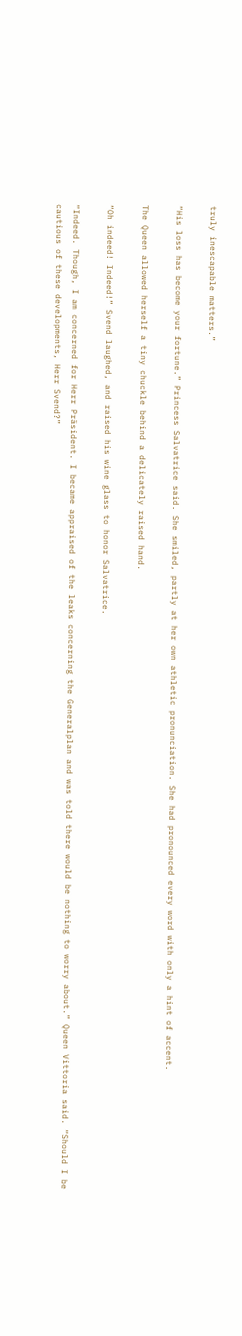truly inescapable matters.”

“His loss has become your fortune.” Princess Salvatrice said. She smiled, partly at her own athletic pronunciation. She had pronounced every word with only a hint of accent.

The Queen allowed herself a tiny chuckle behind a delicately raised hand.

“Oh indeed! Indeed!” Svend laughed, and raised his wine glass to honor Salvatrice.

“Indeed. Though, I am concerned for Herr Präsident. I became appraised of the leaks concerning the Generalplan and was told there would be nothing to worry about.” Queen Vittoria said. “Should I be cautious of these developments, Herr Svend?”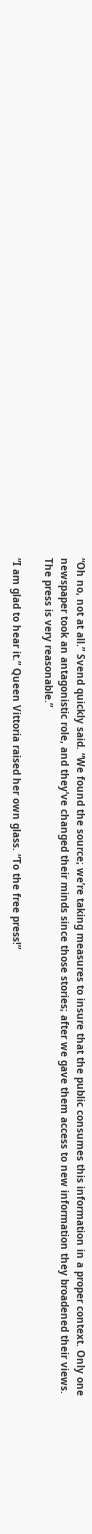“Oh no, not at all.” Svend quickly said. “We found the source; we’re taking measures to insure that the public consumes this information in a proper context. Only one newspaper took an antagonistic role, and they’ve changed their minds since those stories; after we gave them access to new information they broadened their views. The press is very reasonable.”

“I am glad to hear it.” Queen Vittoria raised her own glass. “To the free press!”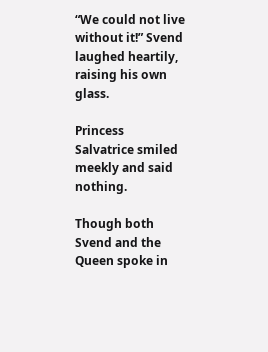“We could not live without it!” Svend laughed heartily, raising his own glass.

Princess Salvatrice smiled meekly and said nothing.

Though both Svend and the Queen spoke in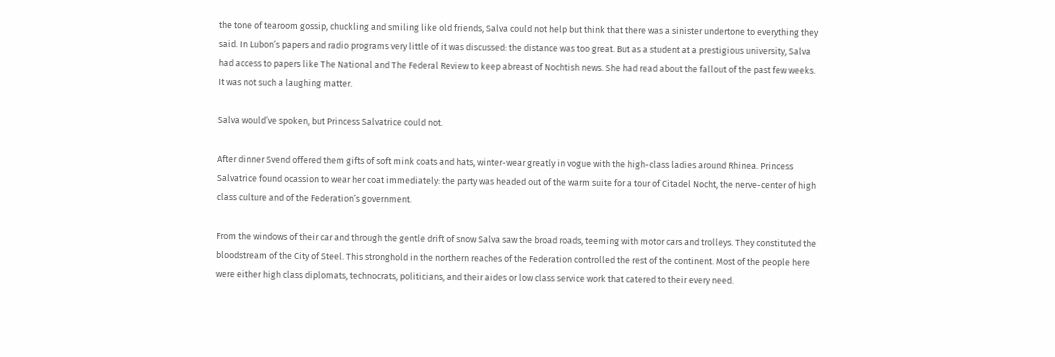the tone of tearoom gossip, chuckling and smiling like old friends, Salva could not help but think that there was a sinister undertone to everything they said. In Lubon’s papers and radio programs very little of it was discussed: the distance was too great. But as a student at a prestigious university, Salva had access to papers like The National and The Federal Review to keep abreast of Nochtish news. She had read about the fallout of the past few weeks. It was not such a laughing matter.

Salva would’ve spoken, but Princess Salvatrice could not.

After dinner Svend offered them gifts of soft mink coats and hats, winter-wear greatly in vogue with the high-class ladies around Rhinea. Princess Salvatrice found ocassion to wear her coat immediately: the party was headed out of the warm suite for a tour of Citadel Nocht, the nerve-center of high class culture and of the Federation’s government.

From the windows of their car and through the gentle drift of snow Salva saw the broad roads, teeming with motor cars and trolleys. They constituted the bloodstream of the City of Steel. This stronghold in the northern reaches of the Federation controlled the rest of the continent. Most of the people here were either high class diplomats, technocrats, politicians, and their aides or low class service work that catered to their every need.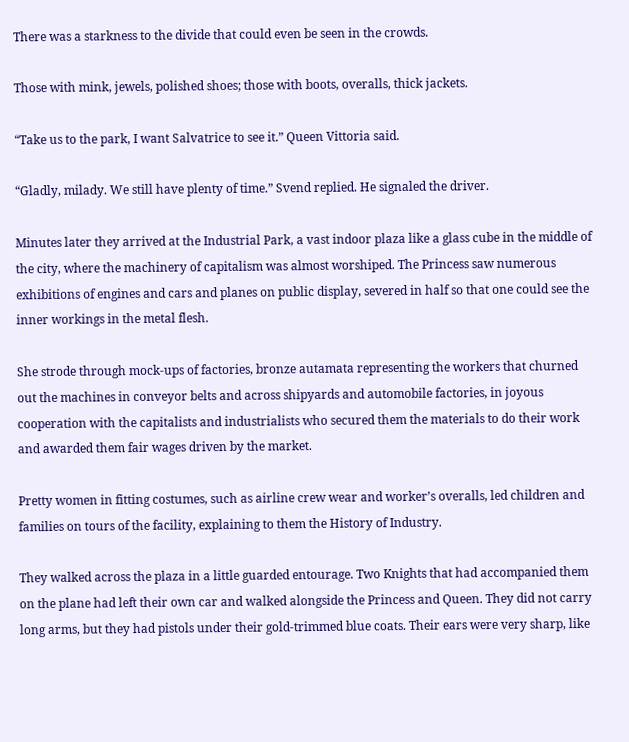There was a starkness to the divide that could even be seen in the crowds.

Those with mink, jewels, polished shoes; those with boots, overalls, thick jackets.

“Take us to the park, I want Salvatrice to see it.” Queen Vittoria said.

“Gladly, milady. We still have plenty of time.” Svend replied. He signaled the driver.

Minutes later they arrived at the Industrial Park, a vast indoor plaza like a glass cube in the middle of the city, where the machinery of capitalism was almost worshiped. The Princess saw numerous exhibitions of engines and cars and planes on public display, severed in half so that one could see the inner workings in the metal flesh.

She strode through mock-ups of factories, bronze autamata representing the workers that churned out the machines in conveyor belts and across shipyards and automobile factories, in joyous cooperation with the capitalists and industrialists who secured them the materials to do their work and awarded them fair wages driven by the market.

Pretty women in fitting costumes, such as airline crew wear and worker’s overalls, led children and families on tours of the facility, explaining to them the History of Industry.

They walked across the plaza in a little guarded entourage. Two Knights that had accompanied them on the plane had left their own car and walked alongside the Princess and Queen. They did not carry long arms, but they had pistols under their gold-trimmed blue coats. Their ears were very sharp, like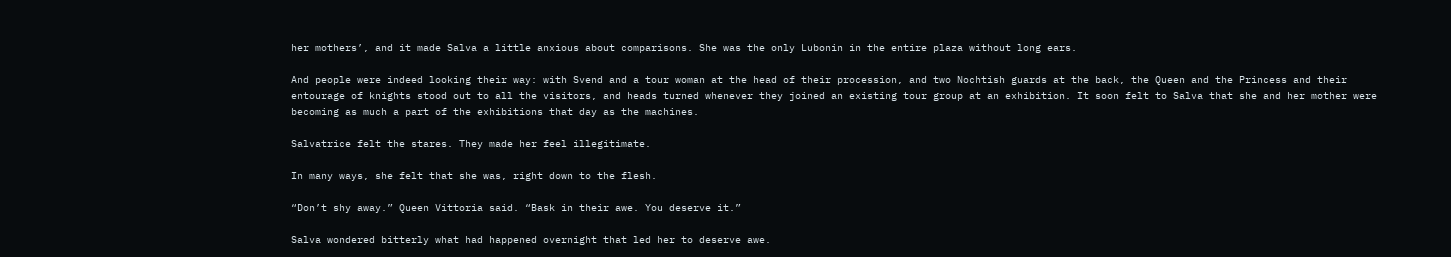her mothers’, and it made Salva a little anxious about comparisons. She was the only Lubonin in the entire plaza without long ears.

And people were indeed looking their way: with Svend and a tour woman at the head of their procession, and two Nochtish guards at the back, the Queen and the Princess and their entourage of knights stood out to all the visitors, and heads turned whenever they joined an existing tour group at an exhibition. It soon felt to Salva that she and her mother were becoming as much a part of the exhibitions that day as the machines.

Salvatrice felt the stares. They made her feel illegitimate.

In many ways, she felt that she was, right down to the flesh.

“Don’t shy away.” Queen Vittoria said. “Bask in their awe. You deserve it.”

Salva wondered bitterly what had happened overnight that led her to deserve awe.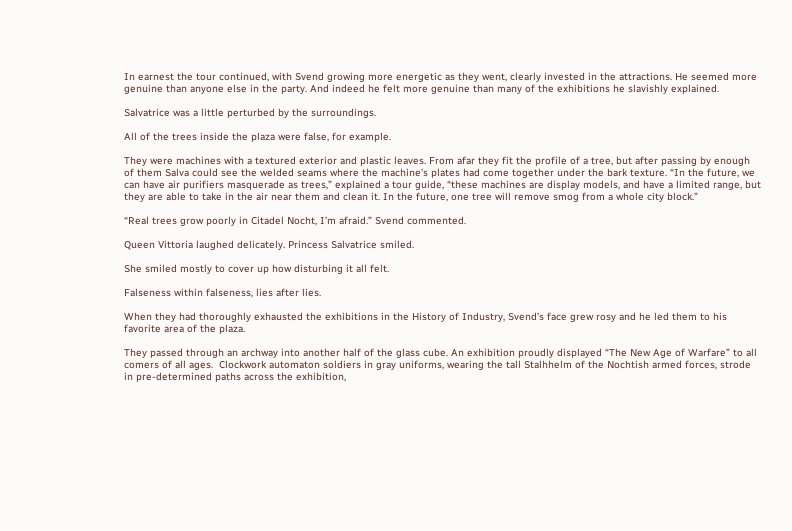In earnest the tour continued, with Svend growing more energetic as they went, clearly invested in the attractions. He seemed more genuine than anyone else in the party. And indeed he felt more genuine than many of the exhibitions he slavishly explained.

Salvatrice was a little perturbed by the surroundings.

All of the trees inside the plaza were false, for example.

They were machines with a textured exterior and plastic leaves. From afar they fit the profile of a tree, but after passing by enough of them Salva could see the welded seams where the machine’s plates had come together under the bark texture. “In the future, we can have air purifiers masquerade as trees,” explained a tour guide, “these machines are display models, and have a limited range, but they are able to take in the air near them and clean it. In the future, one tree will remove smog from a whole city block.”

“Real trees grow poorly in Citadel Nocht, I’m afraid.” Svend commented.

Queen Vittoria laughed delicately. Princess Salvatrice smiled.

She smiled mostly to cover up how disturbing it all felt.

Falseness within falseness, lies after lies.

When they had thoroughly exhausted the exhibitions in the History of Industry, Svend’s face grew rosy and he led them to his favorite area of the plaza.

They passed through an archway into another half of the glass cube. An exhibition proudly displayed “The New Age of Warfare” to all comers of all ages.  Clockwork automaton soldiers in gray uniforms, wearing the tall Stalhhelm of the Nochtish armed forces, strode in pre-determined paths across the exhibition,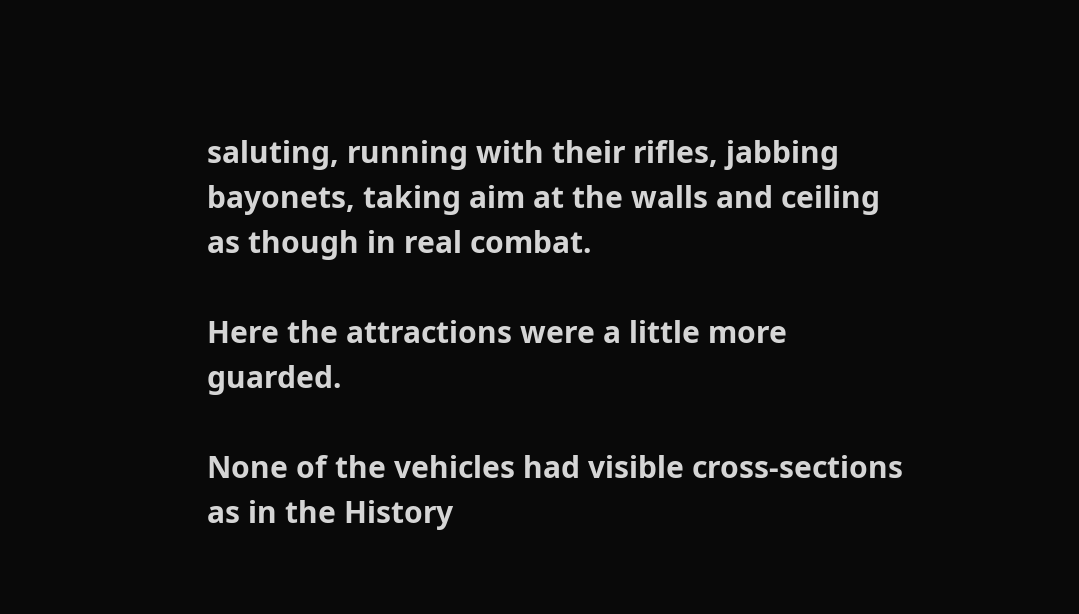saluting, running with their rifles, jabbing bayonets, taking aim at the walls and ceiling as though in real combat.

Here the attractions were a little more guarded.

None of the vehicles had visible cross-sections as in the History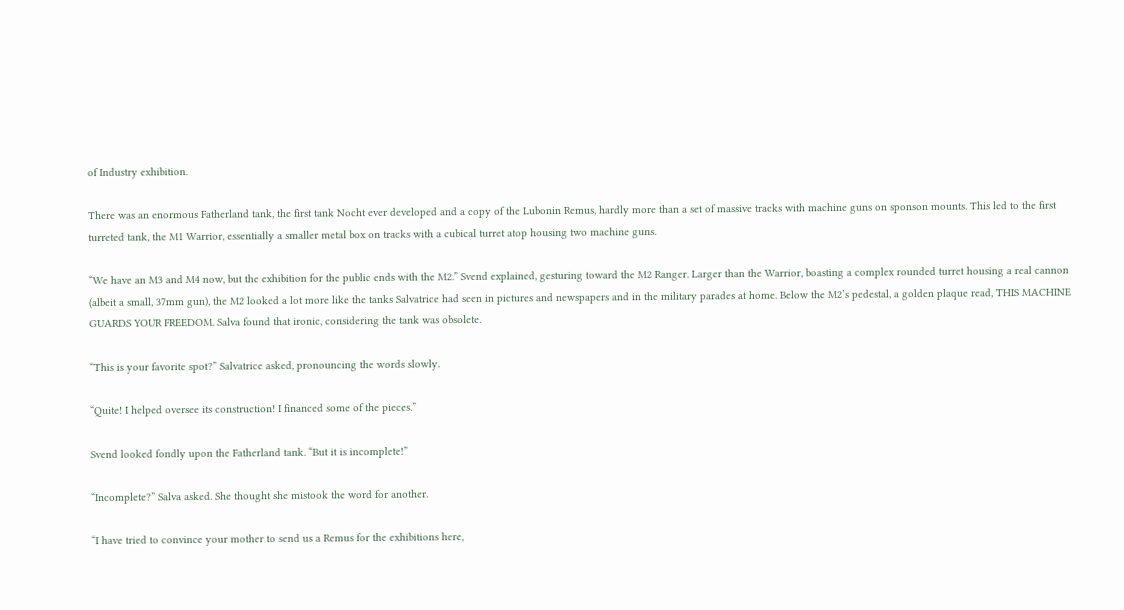of Industry exhibition.

There was an enormous Fatherland tank, the first tank Nocht ever developed and a copy of the Lubonin Remus, hardly more than a set of massive tracks with machine guns on sponson mounts. This led to the first turreted tank, the M1 Warrior, essentially a smaller metal box on tracks with a cubical turret atop housing two machine guns.

“We have an M3 and M4 now, but the exhibition for the public ends with the M2.” Svend explained, gesturing toward the M2 Ranger. Larger than the Warrior, boasting a complex rounded turret housing a real cannon (albeit a small, 37mm gun), the M2 looked a lot more like the tanks Salvatrice had seen in pictures and newspapers and in the military parades at home. Below the M2’s pedestal, a golden plaque read, THIS MACHINE GUARDS YOUR FREEDOM. Salva found that ironic, considering the tank was obsolete.

“This is your favorite spot?” Salvatrice asked, pronouncing the words slowly.

“Quite! I helped oversee its construction! I financed some of the pieces.”

Svend looked fondly upon the Fatherland tank. “But it is incomplete!”

“Incomplete?” Salva asked. She thought she mistook the word for another.

“I have tried to convince your mother to send us a Remus for the exhibitions here,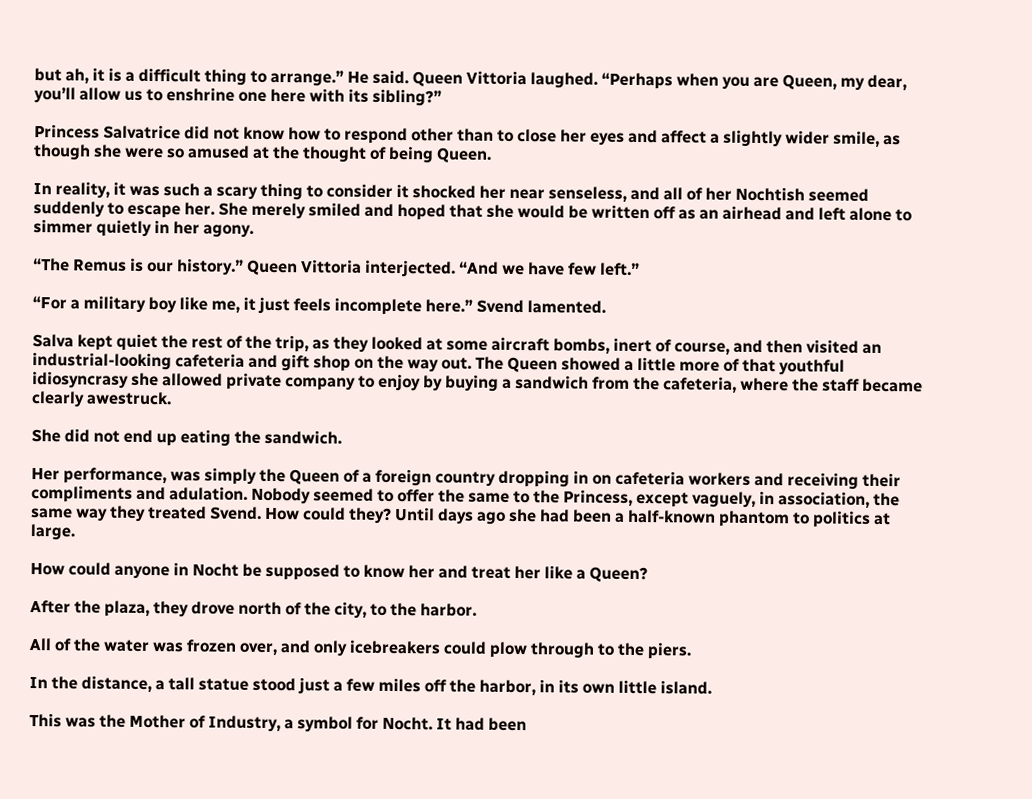but ah, it is a difficult thing to arrange.” He said. Queen Vittoria laughed. “Perhaps when you are Queen, my dear, you’ll allow us to enshrine one here with its sibling?”

Princess Salvatrice did not know how to respond other than to close her eyes and affect a slightly wider smile, as though she were so amused at the thought of being Queen.

In reality, it was such a scary thing to consider it shocked her near senseless, and all of her Nochtish seemed suddenly to escape her. She merely smiled and hoped that she would be written off as an airhead and left alone to simmer quietly in her agony.

“The Remus is our history.” Queen Vittoria interjected. “And we have few left.”

“For a military boy like me, it just feels incomplete here.” Svend lamented.

Salva kept quiet the rest of the trip, as they looked at some aircraft bombs, inert of course, and then visited an industrial-looking cafeteria and gift shop on the way out. The Queen showed a little more of that youthful idiosyncrasy she allowed private company to enjoy by buying a sandwich from the cafeteria, where the staff became clearly awestruck.

She did not end up eating the sandwich.

Her performance, was simply the Queen of a foreign country dropping in on cafeteria workers and receiving their compliments and adulation. Nobody seemed to offer the same to the Princess, except vaguely, in association, the same way they treated Svend. How could they? Until days ago she had been a half-known phantom to politics at large.

How could anyone in Nocht be supposed to know her and treat her like a Queen?

After the plaza, they drove north of the city, to the harbor.

All of the water was frozen over, and only icebreakers could plow through to the piers.

In the distance, a tall statue stood just a few miles off the harbor, in its own little island.

This was the Mother of Industry, a symbol for Nocht. It had been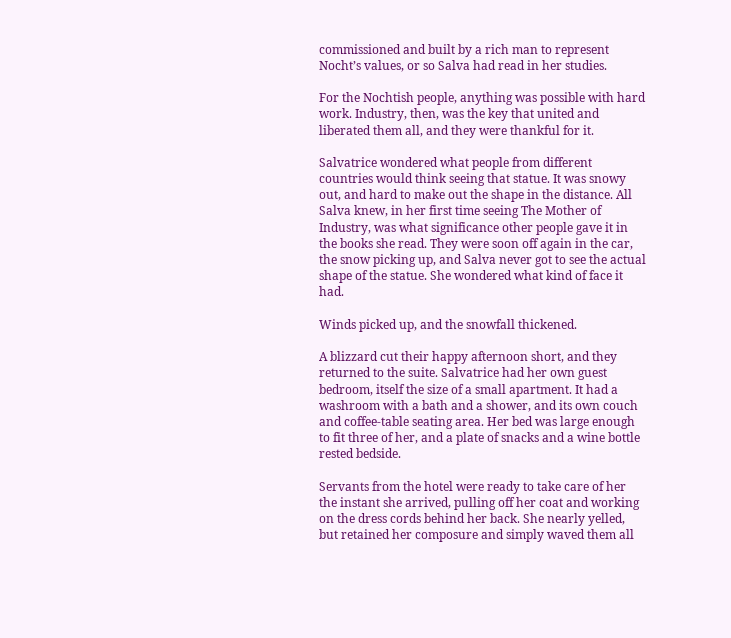commissioned and built by a rich man to represent Nocht’s values, or so Salva had read in her studies.

For the Nochtish people, anything was possible with hard work. Industry, then, was the key that united and liberated them all, and they were thankful for it.

Salvatrice wondered what people from different countries would think seeing that statue. It was snowy out, and hard to make out the shape in the distance. All Salva knew, in her first time seeing The Mother of Industry, was what significance other people gave it in the books she read. They were soon off again in the car, the snow picking up, and Salva never got to see the actual shape of the statue. She wondered what kind of face it had.

Winds picked up, and the snowfall thickened.

A blizzard cut their happy afternoon short, and they returned to the suite. Salvatrice had her own guest bedroom, itself the size of a small apartment. It had a washroom with a bath and a shower, and its own couch and coffee-table seating area. Her bed was large enough to fit three of her, and a plate of snacks and a wine bottle rested bedside.

Servants from the hotel were ready to take care of her the instant she arrived, pulling off her coat and working on the dress cords behind her back. She nearly yelled, but retained her composure and simply waved them all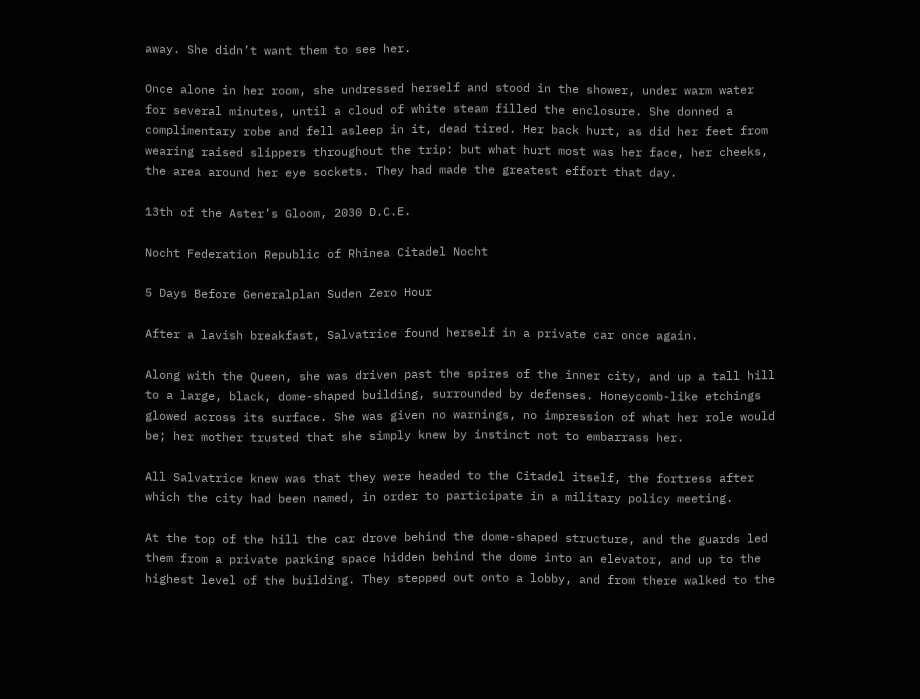away. She didn’t want them to see her.

Once alone in her room, she undressed herself and stood in the shower, under warm water for several minutes, until a cloud of white steam filled the enclosure. She donned a complimentary robe and fell asleep in it, dead tired. Her back hurt, as did her feet from wearing raised slippers throughout the trip: but what hurt most was her face, her cheeks, the area around her eye sockets. They had made the greatest effort that day.

13th of the Aster’s Gloom, 2030 D.C.E.

Nocht Federation Republic of Rhinea Citadel Nocht

5 Days Before Generalplan Suden Zero Hour

After a lavish breakfast, Salvatrice found herself in a private car once again.

Along with the Queen, she was driven past the spires of the inner city, and up a tall hill to a large, black, dome-shaped building, surrounded by defenses. Honeycomb-like etchings glowed across its surface. She was given no warnings, no impression of what her role would be; her mother trusted that she simply knew by instinct not to embarrass her.

All Salvatrice knew was that they were headed to the Citadel itself, the fortress after which the city had been named, in order to participate in a military policy meeting.

At the top of the hill the car drove behind the dome-shaped structure, and the guards led them from a private parking space hidden behind the dome into an elevator, and up to the highest level of the building. They stepped out onto a lobby, and from there walked to the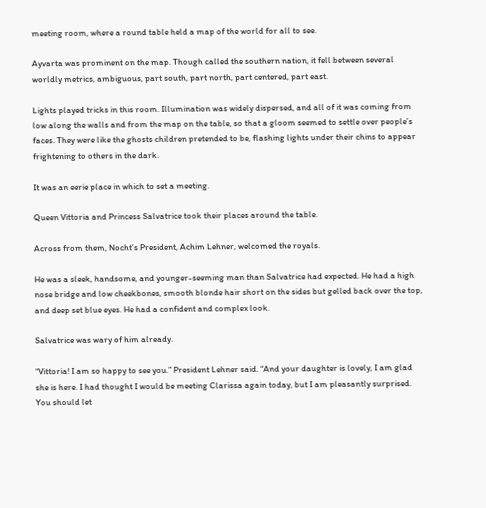meeting room, where a round table held a map of the world for all to see.

Ayvarta was prominent on the map. Though called the southern nation, it fell between several worldly metrics, ambiguous, part south, part north, part centered, part east.

Lights played tricks in this room. Illumination was widely dispersed, and all of it was coming from low along the walls and from the map on the table, so that a gloom seemed to settle over people’s faces. They were like the ghosts children pretended to be, flashing lights under their chins to appear frightening to others in the dark.

It was an eerie place in which to set a meeting.

Queen Vittoria and Princess Salvatrice took their places around the table.

Across from them, Nocht’s President, Achim Lehner, welcomed the royals.

He was a sleek, handsome, and younger-seeming man than Salvatrice had expected. He had a high nose bridge and low cheekbones, smooth blonde hair short on the sides but gelled back over the top, and deep set blue eyes. He had a confident and complex look.

Salvatrice was wary of him already.

“Vittoria! I am so happy to see you.” President Lehner said. “And your daughter is lovely, I am glad she is here. I had thought I would be meeting Clarissa again today, but I am pleasantly surprised. You should let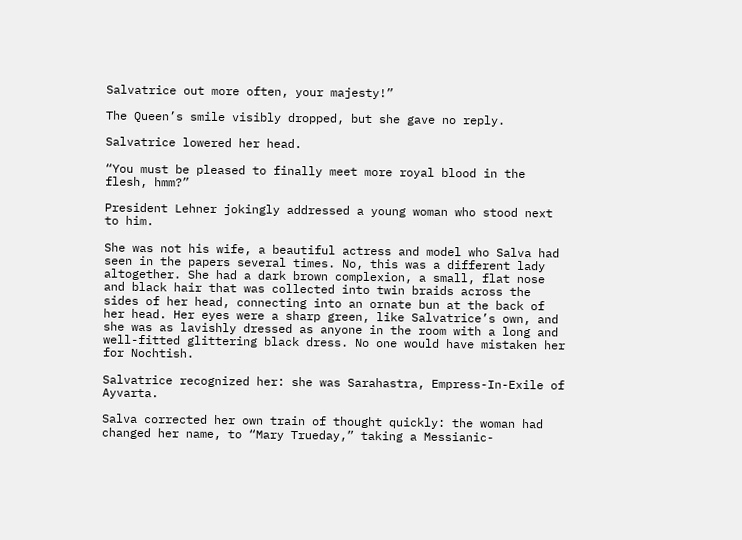Salvatrice out more often, your majesty!”

The Queen’s smile visibly dropped, but she gave no reply.

Salvatrice lowered her head.

“You must be pleased to finally meet more royal blood in the flesh, hmm?”

President Lehner jokingly addressed a young woman who stood next to him.

She was not his wife, a beautiful actress and model who Salva had seen in the papers several times. No, this was a different lady altogether. She had a dark brown complexion, a small, flat nose and black hair that was collected into twin braids across the sides of her head, connecting into an ornate bun at the back of her head. Her eyes were a sharp green, like Salvatrice’s own, and she was as lavishly dressed as anyone in the room with a long and well-fitted glittering black dress. No one would have mistaken her for Nochtish.

Salvatrice recognized her: she was Sarahastra, Empress-In-Exile of Ayvarta.

Salva corrected her own train of thought quickly: the woman had changed her name, to “Mary Trueday,” taking a Messianic-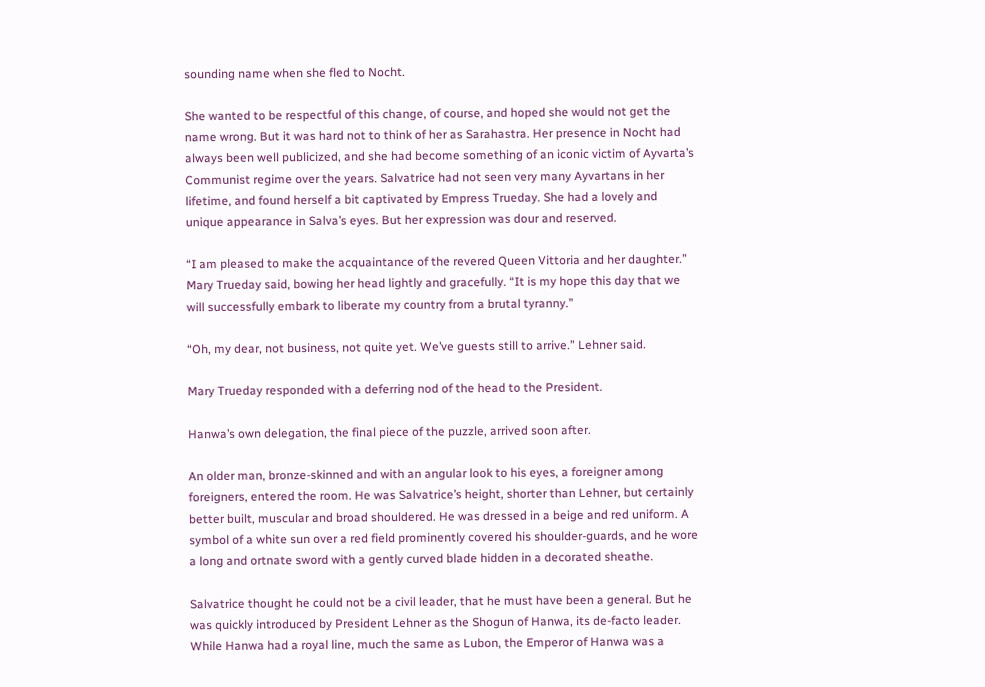sounding name when she fled to Nocht.

She wanted to be respectful of this change, of course, and hoped she would not get the name wrong. But it was hard not to think of her as Sarahastra. Her presence in Nocht had always been well publicized, and she had become something of an iconic victim of Ayvarta’s Communist regime over the years. Salvatrice had not seen very many Ayvartans in her lifetime, and found herself a bit captivated by Empress Trueday. She had a lovely and unique appearance in Salva’s eyes. But her expression was dour and reserved.

“I am pleased to make the acquaintance of the revered Queen Vittoria and her daughter.” Mary Trueday said, bowing her head lightly and gracefully. “It is my hope this day that we will successfully embark to liberate my country from a brutal tyranny.”

“Oh, my dear, not business, not quite yet. We’ve guests still to arrive.” Lehner said.

Mary Trueday responded with a deferring nod of the head to the President.

Hanwa’s own delegation, the final piece of the puzzle, arrived soon after.

An older man, bronze-skinned and with an angular look to his eyes, a foreigner among foreigners, entered the room. He was Salvatrice’s height, shorter than Lehner, but certainly better built, muscular and broad shouldered. He was dressed in a beige and red uniform. A symbol of a white sun over a red field prominently covered his shoulder-guards, and he wore a long and ortnate sword with a gently curved blade hidden in a decorated sheathe.

Salvatrice thought he could not be a civil leader, that he must have been a general. But he was quickly introduced by President Lehner as the Shogun of Hanwa, its de-facto leader. While Hanwa had a royal line, much the same as Lubon, the Emperor of Hanwa was a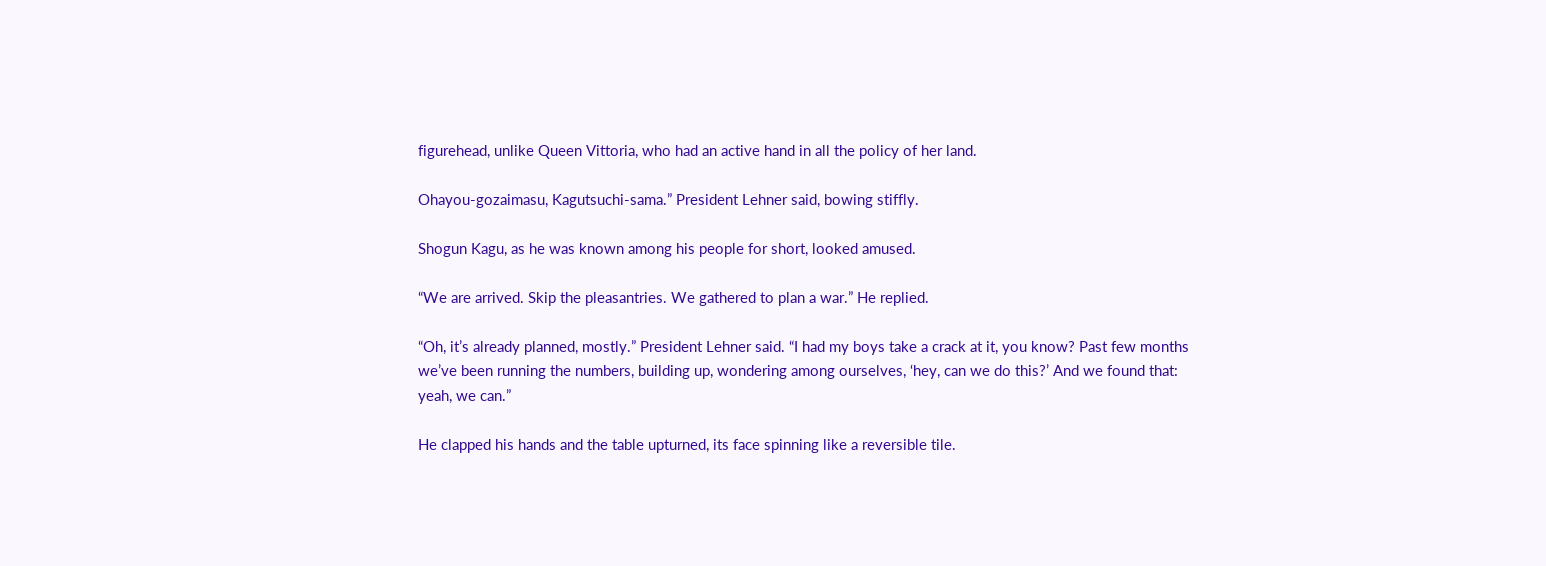figurehead, unlike Queen Vittoria, who had an active hand in all the policy of her land.

Ohayou-gozaimasu, Kagutsuchi-sama.” President Lehner said, bowing stiffly.

Shogun Kagu, as he was known among his people for short, looked amused.

“We are arrived. Skip the pleasantries. We gathered to plan a war.” He replied.

“Oh, it’s already planned, mostly.” President Lehner said. “I had my boys take a crack at it, you know? Past few months we’ve been running the numbers, building up, wondering among ourselves, ‘hey, can we do this?’ And we found that: yeah, we can.”

He clapped his hands and the table upturned, its face spinning like a reversible tile.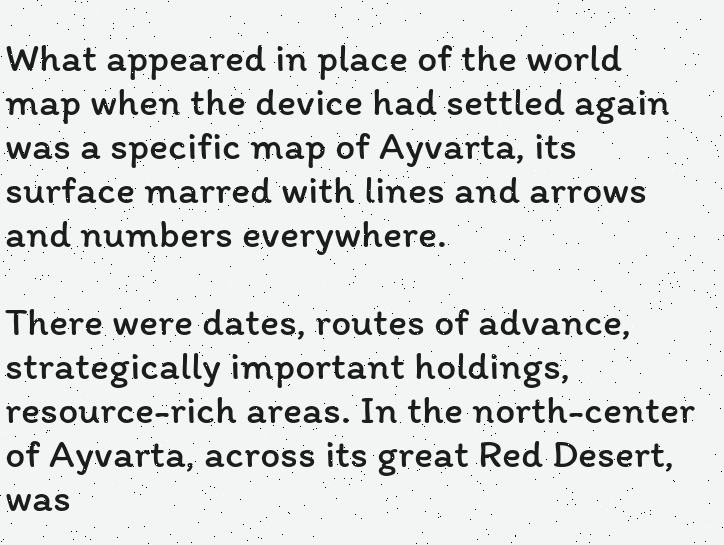What appeared in place of the world map when the device had settled again was a specific map of Ayvarta, its surface marred with lines and arrows and numbers everywhere.

There were dates, routes of advance, strategically important holdings, resource-rich areas. In the north-center of Ayvarta, across its great Red Desert, was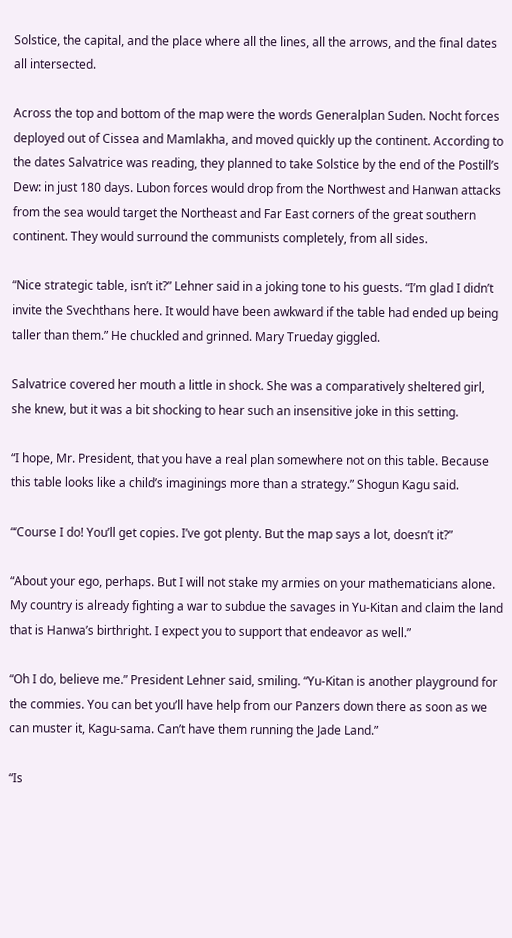Solstice, the capital, and the place where all the lines, all the arrows, and the final dates all intersected.

Across the top and bottom of the map were the words Generalplan Suden. Nocht forces deployed out of Cissea and Mamlakha, and moved quickly up the continent. According to the dates Salvatrice was reading, they planned to take Solstice by the end of the Postill’s Dew: in just 180 days. Lubon forces would drop from the Northwest and Hanwan attacks from the sea would target the Northeast and Far East corners of the great southern continent. They would surround the communists completely, from all sides.

“Nice strategic table, isn’t it?” Lehner said in a joking tone to his guests. “I’m glad I didn’t invite the Svechthans here. It would have been awkward if the table had ended up being taller than them.” He chuckled and grinned. Mary Trueday giggled.

Salvatrice covered her mouth a little in shock. She was a comparatively sheltered girl, she knew, but it was a bit shocking to hear such an insensitive joke in this setting.

“I hope, Mr. President, that you have a real plan somewhere not on this table. Because this table looks like a child’s imaginings more than a strategy.” Shogun Kagu said.

“‘Course I do! You’ll get copies. I’ve got plenty. But the map says a lot, doesn’t it?”

“About your ego, perhaps. But I will not stake my armies on your mathematicians alone. My country is already fighting a war to subdue the savages in Yu-Kitan and claim the land that is Hanwa’s birthright. I expect you to support that endeavor as well.”

“Oh I do, believe me.” President Lehner said, smiling. “Yu-Kitan is another playground for the commies. You can bet you’ll have help from our Panzers down there as soon as we can muster it, Kagu-sama. Can’t have them running the Jade Land.”

“Is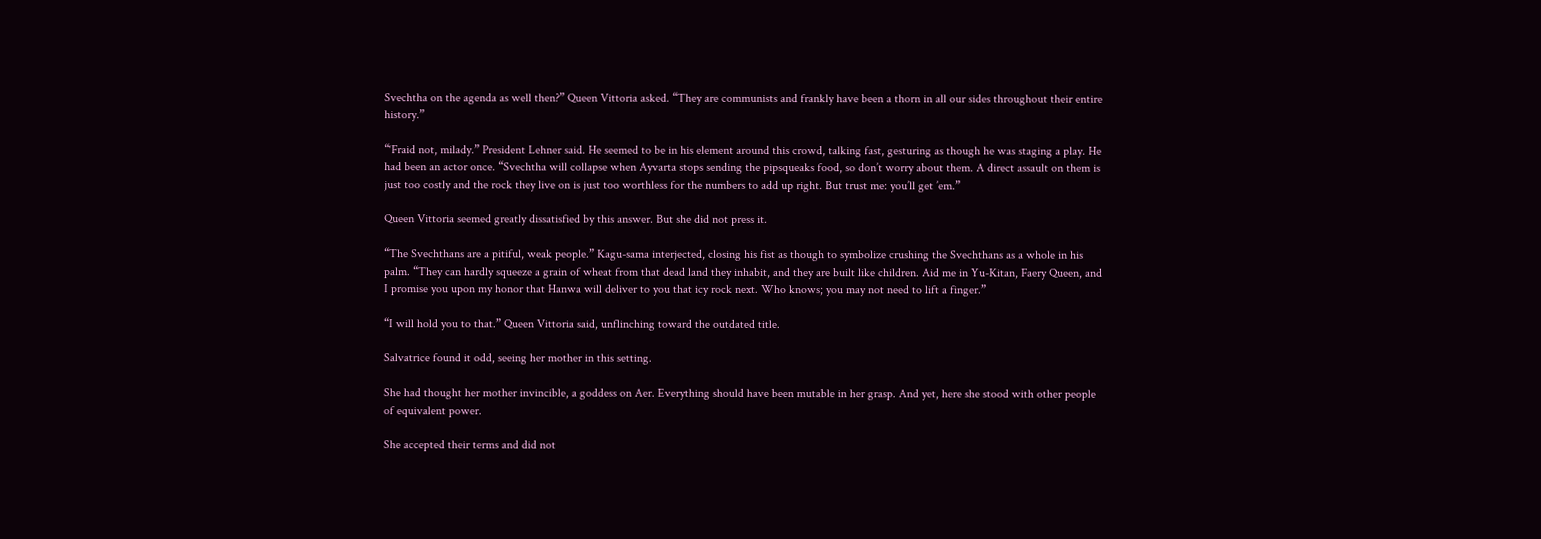Svechtha on the agenda as well then?” Queen Vittoria asked. “They are communists and frankly have been a thorn in all our sides throughout their entire history.”

“‘Fraid not, milady.” President Lehner said. He seemed to be in his element around this crowd, talking fast, gesturing as though he was staging a play. He had been an actor once. “Svechtha will collapse when Ayvarta stops sending the pipsqueaks food, so don’t worry about them. A direct assault on them is just too costly and the rock they live on is just too worthless for the numbers to add up right. But trust me: you’ll get ’em.”

Queen Vittoria seemed greatly dissatisfied by this answer. But she did not press it.

“The Svechthans are a pitiful, weak people.” Kagu-sama interjected, closing his fist as though to symbolize crushing the Svechthans as a whole in his palm. “They can hardly squeeze a grain of wheat from that dead land they inhabit, and they are built like children. Aid me in Yu-Kitan, Faery Queen, and I promise you upon my honor that Hanwa will deliver to you that icy rock next. Who knows; you may not need to lift a finger.”

“I will hold you to that.” Queen Vittoria said, unflinching toward the outdated title.

Salvatrice found it odd, seeing her mother in this setting.

She had thought her mother invincible, a goddess on Aer. Everything should have been mutable in her grasp. And yet, here she stood with other people of equivalent power.

She accepted their terms and did not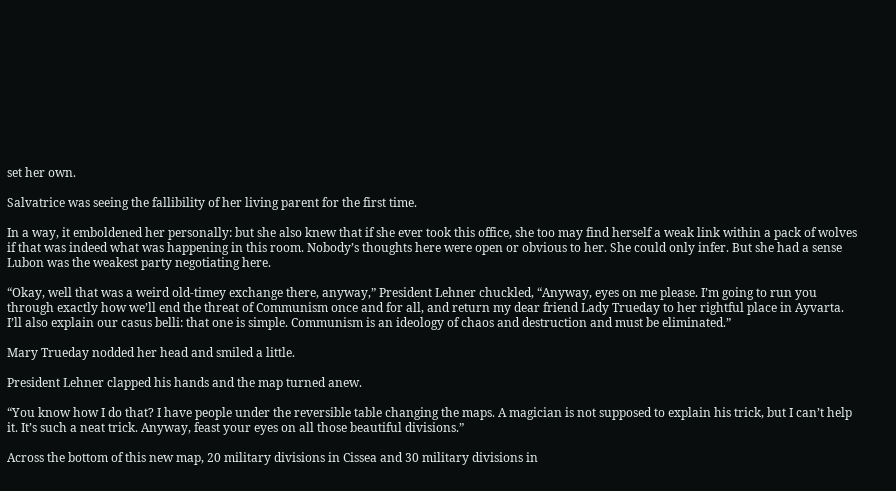set her own.

Salvatrice was seeing the fallibility of her living parent for the first time.

In a way, it emboldened her personally: but she also knew that if she ever took this office, she too may find herself a weak link within a pack of wolves if that was indeed what was happening in this room. Nobody’s thoughts here were open or obvious to her. She could only infer. But she had a sense Lubon was the weakest party negotiating here.

“Okay, well that was a weird old-timey exchange there, anyway,” President Lehner chuckled, “Anyway, eyes on me please. I’m going to run you through exactly how we’ll end the threat of Communism once and for all, and return my dear friend Lady Trueday to her rightful place in Ayvarta. I’ll also explain our casus belli: that one is simple. Communism is an ideology of chaos and destruction and must be eliminated.”

Mary Trueday nodded her head and smiled a little.

President Lehner clapped his hands and the map turned anew.

“You know how I do that? I have people under the reversible table changing the maps. A magician is not supposed to explain his trick, but I can’t help it. It’s such a neat trick. Anyway, feast your eyes on all those beautiful divisions.”

Across the bottom of this new map, 20 military divisions in Cissea and 30 military divisions in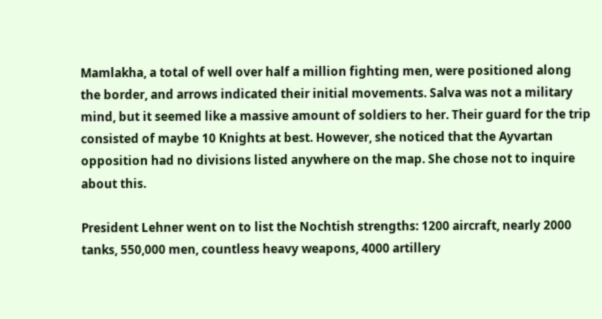Mamlakha, a total of well over half a million fighting men, were positioned along the border, and arrows indicated their initial movements. Salva was not a military mind, but it seemed like a massive amount of soldiers to her. Their guard for the trip consisted of maybe 10 Knights at best. However, she noticed that the Ayvartan opposition had no divisions listed anywhere on the map. She chose not to inquire about this.

President Lehner went on to list the Nochtish strengths: 1200 aircraft, nearly 2000 tanks, 550,000 men, countless heavy weapons, 4000 artillery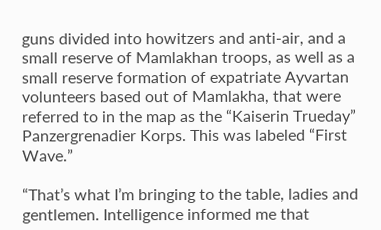guns divided into howitzers and anti-air, and a small reserve of Mamlakhan troops, as well as a small reserve formation of expatriate Ayvartan volunteers based out of Mamlakha, that were referred to in the map as the “Kaiserin Trueday” Panzergrenadier Korps. This was labeled “First Wave.”

“That’s what I’m bringing to the table, ladies and gentlemen. Intelligence informed me that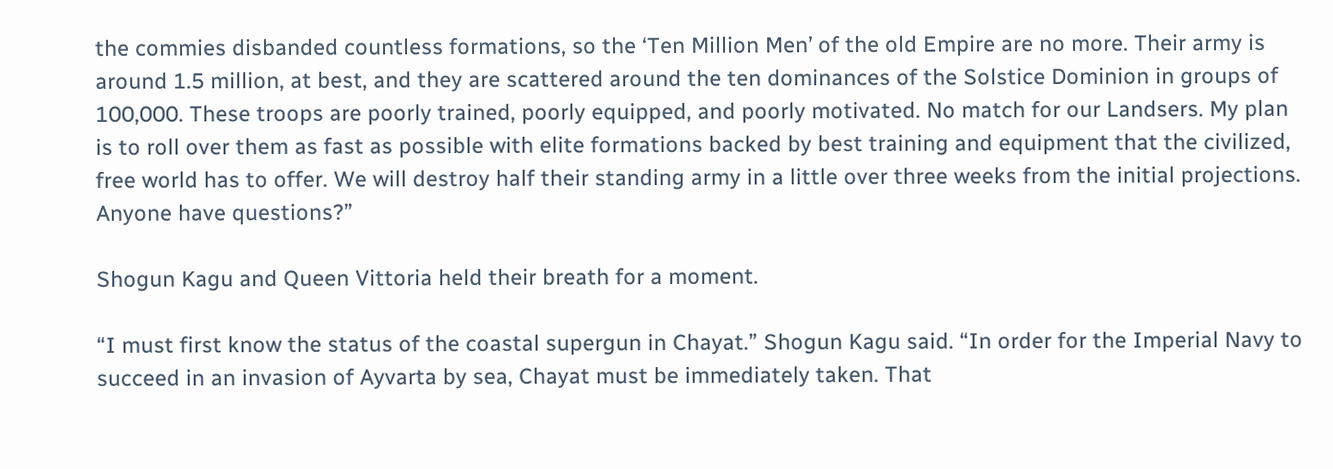the commies disbanded countless formations, so the ‘Ten Million Men’ of the old Empire are no more. Their army is around 1.5 million, at best, and they are scattered around the ten dominances of the Solstice Dominion in groups of 100,000. These troops are poorly trained, poorly equipped, and poorly motivated. No match for our Landsers. My plan is to roll over them as fast as possible with elite formations backed by best training and equipment that the civilized, free world has to offer. We will destroy half their standing army in a little over three weeks from the initial projections. Anyone have questions?”

Shogun Kagu and Queen Vittoria held their breath for a moment.

“I must first know the status of the coastal supergun in Chayat.” Shogun Kagu said. “In order for the Imperial Navy to succeed in an invasion of Ayvarta by sea, Chayat must be immediately taken. That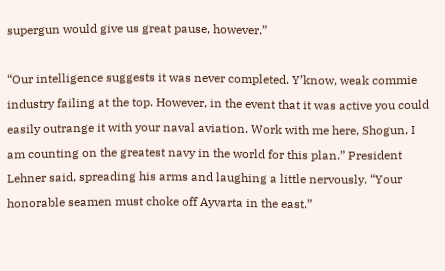supergun would give us great pause, however.”

“Our intelligence suggests it was never completed. Y’know, weak commie industry failing at the top. However, in the event that it was active you could easily outrange it with your naval aviation. Work with me here, Shogun, I am counting on the greatest navy in the world for this plan.” President Lehner said, spreading his arms and laughing a little nervously. “Your honorable seamen must choke off Ayvarta in the east.”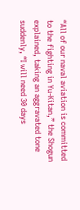“All of our naval aviation is committed to the fighting in Yu-Kitan,” the Shogun explained, taking an aggravated tone suddenly, “I will need 30 days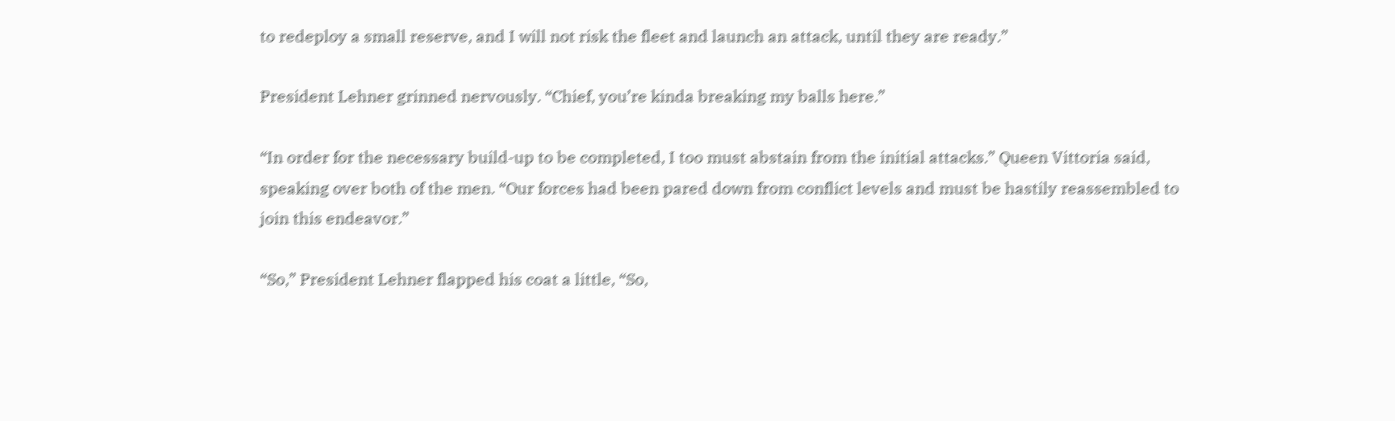to redeploy a small reserve, and I will not risk the fleet and launch an attack, until they are ready.”

President Lehner grinned nervously. “Chief, you’re kinda breaking my balls here.”

“In order for the necessary build-up to be completed, I too must abstain from the initial attacks.” Queen Vittoria said, speaking over both of the men. “Our forces had been pared down from conflict levels and must be hastily reassembled to join this endeavor.”

“So,” President Lehner flapped his coat a little, “So,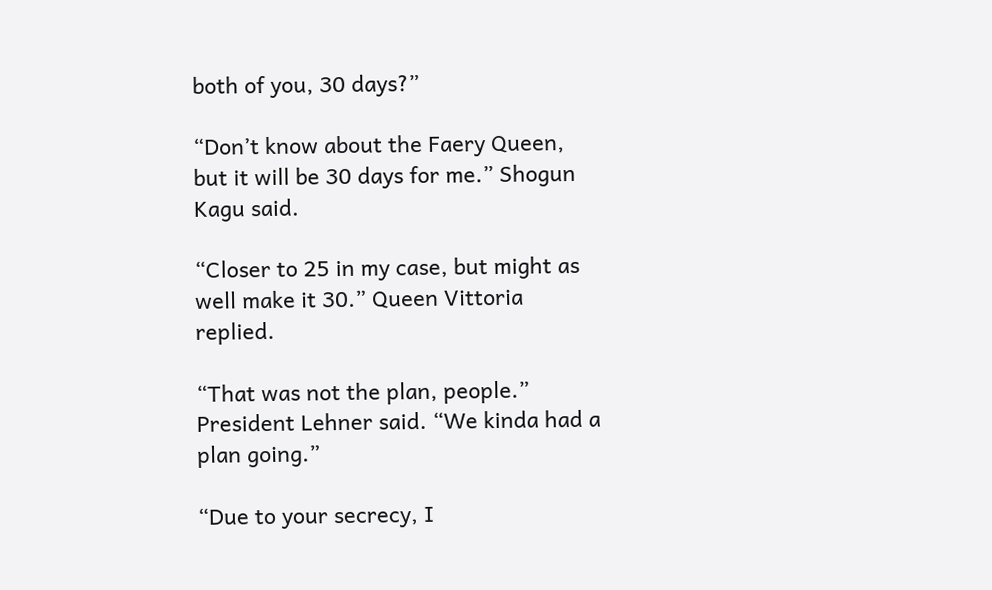both of you, 30 days?”

“Don’t know about the Faery Queen, but it will be 30 days for me.” Shogun Kagu said.

“Closer to 25 in my case, but might as well make it 30.” Queen Vittoria replied.

“That was not the plan, people.” President Lehner said. “We kinda had a plan going.”

“Due to your secrecy, I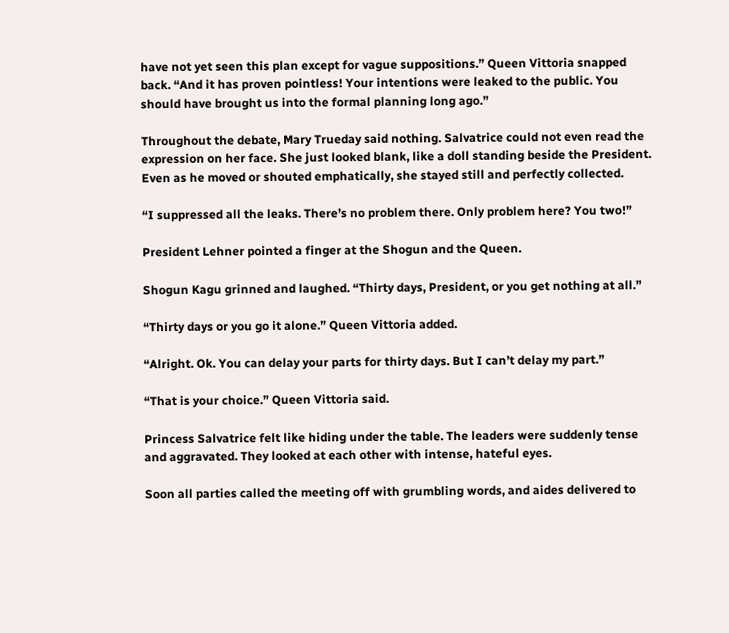have not yet seen this plan except for vague suppositions.” Queen Vittoria snapped back. “And it has proven pointless! Your intentions were leaked to the public. You should have brought us into the formal planning long ago.”

Throughout the debate, Mary Trueday said nothing. Salvatrice could not even read the expression on her face. She just looked blank, like a doll standing beside the President. Even as he moved or shouted emphatically, she stayed still and perfectly collected.

“I suppressed all the leaks. There’s no problem there. Only problem here? You two!”

President Lehner pointed a finger at the Shogun and the Queen.

Shogun Kagu grinned and laughed. “Thirty days, President, or you get nothing at all.”

“Thirty days or you go it alone.” Queen Vittoria added.

“Alright. Ok. You can delay your parts for thirty days. But I can’t delay my part.”

“That is your choice.” Queen Vittoria said.

Princess Salvatrice felt like hiding under the table. The leaders were suddenly tense and aggravated. They looked at each other with intense, hateful eyes.

Soon all parties called the meeting off with grumbling words, and aides delivered to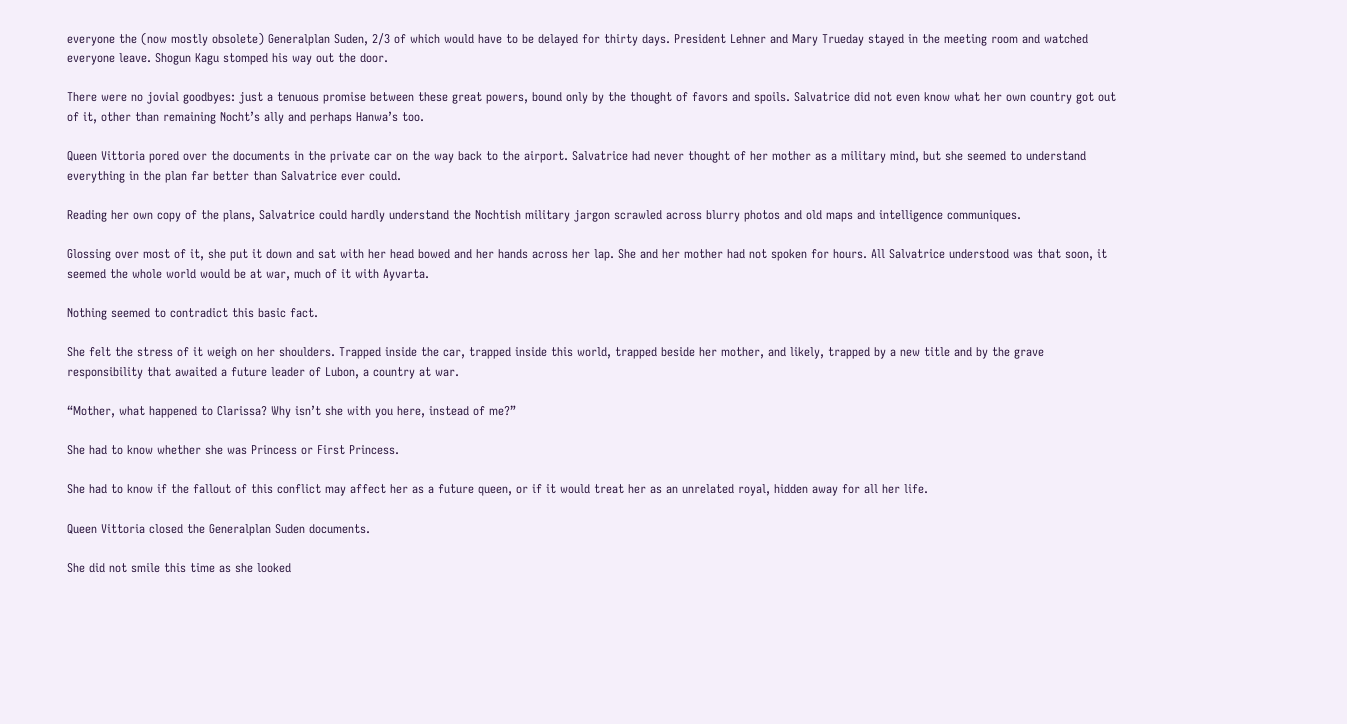everyone the (now mostly obsolete) Generalplan Suden, 2/3 of which would have to be delayed for thirty days. President Lehner and Mary Trueday stayed in the meeting room and watched everyone leave. Shogun Kagu stomped his way out the door.

There were no jovial goodbyes: just a tenuous promise between these great powers, bound only by the thought of favors and spoils. Salvatrice did not even know what her own country got out of it, other than remaining Nocht’s ally and perhaps Hanwa’s too.

Queen Vittoria pored over the documents in the private car on the way back to the airport. Salvatrice had never thought of her mother as a military mind, but she seemed to understand everything in the plan far better than Salvatrice ever could.

Reading her own copy of the plans, Salvatrice could hardly understand the Nochtish military jargon scrawled across blurry photos and old maps and intelligence communiques.

Glossing over most of it, she put it down and sat with her head bowed and her hands across her lap. She and her mother had not spoken for hours. All Salvatrice understood was that soon, it seemed the whole world would be at war, much of it with Ayvarta.

Nothing seemed to contradict this basic fact.

She felt the stress of it weigh on her shoulders. Trapped inside the car, trapped inside this world, trapped beside her mother, and likely, trapped by a new title and by the grave responsibility that awaited a future leader of Lubon, a country at war.

“Mother, what happened to Clarissa? Why isn’t she with you here, instead of me?”

She had to know whether she was Princess or First Princess.

She had to know if the fallout of this conflict may affect her as a future queen, or if it would treat her as an unrelated royal, hidden away for all her life.

Queen Vittoria closed the Generalplan Suden documents.

She did not smile this time as she looked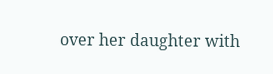over her daughter with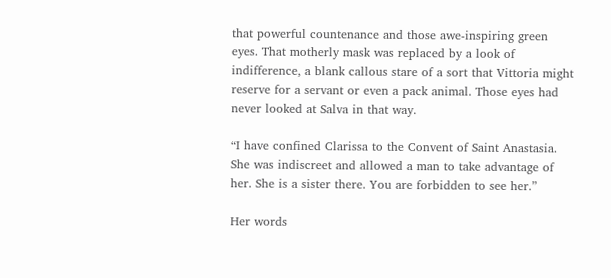that powerful countenance and those awe-inspiring green eyes. That motherly mask was replaced by a look of indifference, a blank callous stare of a sort that Vittoria might reserve for a servant or even a pack animal. Those eyes had never looked at Salva in that way.

“I have confined Clarissa to the Convent of Saint Anastasia. She was indiscreet and allowed a man to take advantage of her. She is a sister there. You are forbidden to see her.”

Her words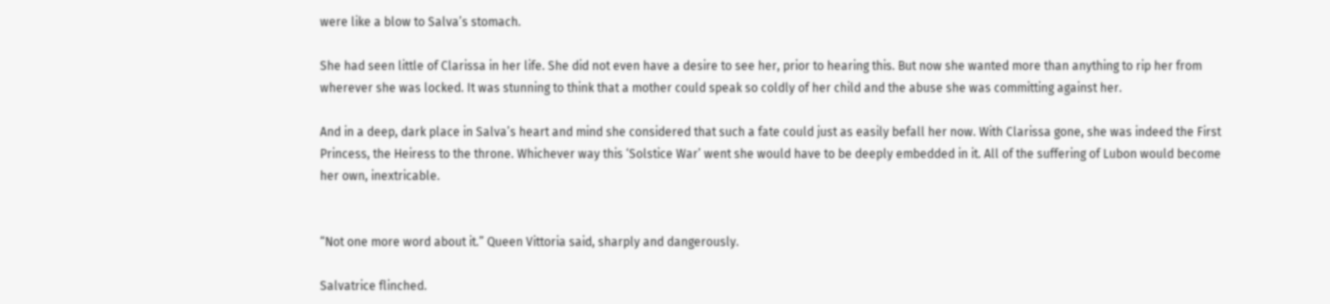were like a blow to Salva’s stomach.

She had seen little of Clarissa in her life. She did not even have a desire to see her, prior to hearing this. But now she wanted more than anything to rip her from wherever she was locked. It was stunning to think that a mother could speak so coldly of her child and the abuse she was committing against her.

And in a deep, dark place in Salva’s heart and mind she considered that such a fate could just as easily befall her now. With Clarissa gone, she was indeed the First Princess, the Heiress to the throne. Whichever way this ‘Solstice War’ went she would have to be deeply embedded in it. All of the suffering of Lubon would become her own, inextricable.


“Not one more word about it.” Queen Vittoria said, sharply and dangerously.

Salvatrice flinched.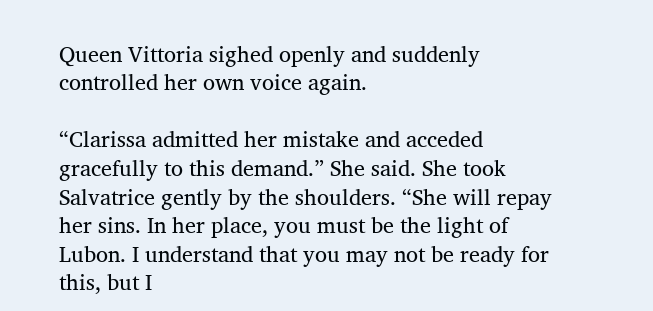Queen Vittoria sighed openly and suddenly controlled her own voice again.

“Clarissa admitted her mistake and acceded gracefully to this demand.” She said. She took Salvatrice gently by the shoulders. “She will repay her sins. In her place, you must be the light of Lubon. I understand that you may not be ready for this, but I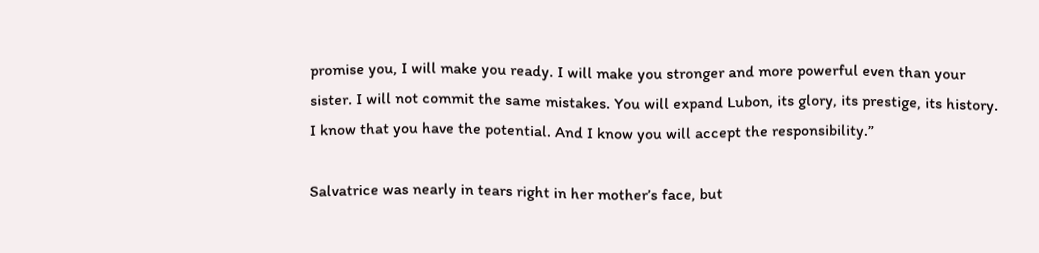promise you, I will make you ready. I will make you stronger and more powerful even than your sister. I will not commit the same mistakes. You will expand Lubon, its glory, its prestige, its history. I know that you have the potential. And I know you will accept the responsibility.”

Salvatrice was nearly in tears right in her mother’s face, but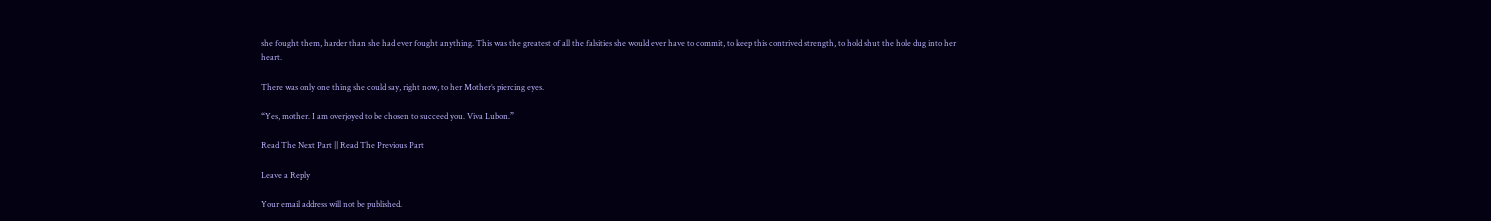she fought them, harder than she had ever fought anything. This was the greatest of all the falsities she would ever have to commit, to keep this contrived strength, to hold shut the hole dug into her heart.

There was only one thing she could say, right now, to her Mother’s piercing eyes.

“Yes, mother. I am overjoyed to be chosen to succeed you. Viva Lubon.”

Read The Next Part || Read The Previous Part

Leave a Reply

Your email address will not be published.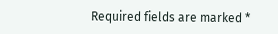Required fields are marked *